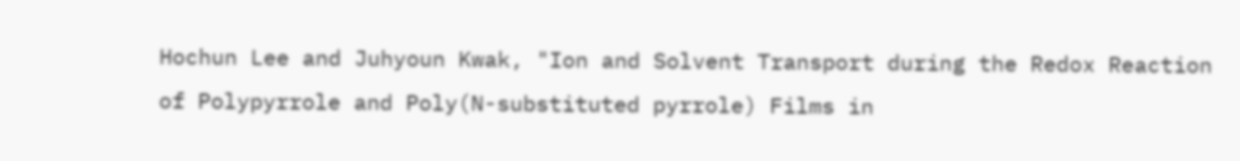Hochun Lee and Juhyoun Kwak, "Ion and Solvent Transport during the Redox Reaction of Polypyrrole and Poly(N-substituted pyrrole) Films in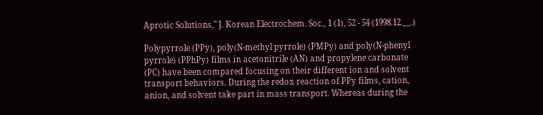Aprotic Solutions," J. Korean Electrochem. Soc., 1 (1), 52 - 54 (1998.12.__.)

Polypyrrole (PPy), poly(N-methyl pyrrole) (PMPy) and poly(N-phenyl pyrrole) (PPhPy) films in acetonitrile (AN) and propylene carbonate (PC) have been compared focusing on their different ion and solvent transport behaviors. During the redox reaction of PPy films, cation, anion, and solvent take part in mass transport. Whereas during the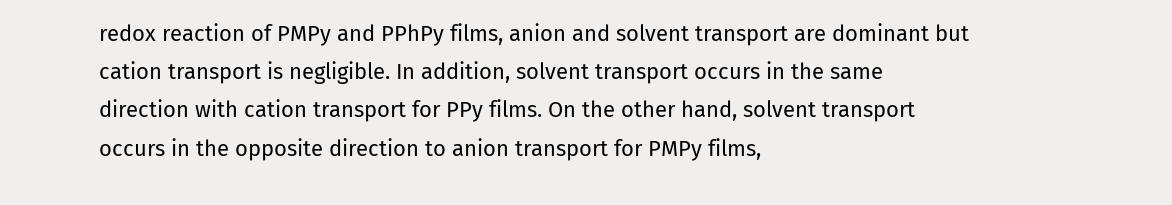redox reaction of PMPy and PPhPy films, anion and solvent transport are dominant but cation transport is negligible. In addition, solvent transport occurs in the same direction with cation transport for PPy films. On the other hand, solvent transport occurs in the opposite direction to anion transport for PMPy films,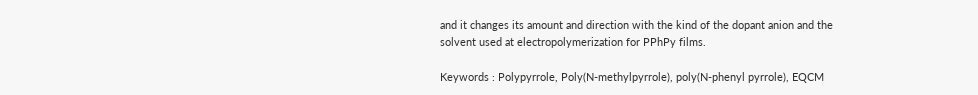and it changes its amount and direction with the kind of the dopant anion and the solvent used at electropolymerization for PPhPy films.

Keywords : Polypyrrole, Poly(N-methylpyrrole), poly(N-phenyl pyrrole), EQCM